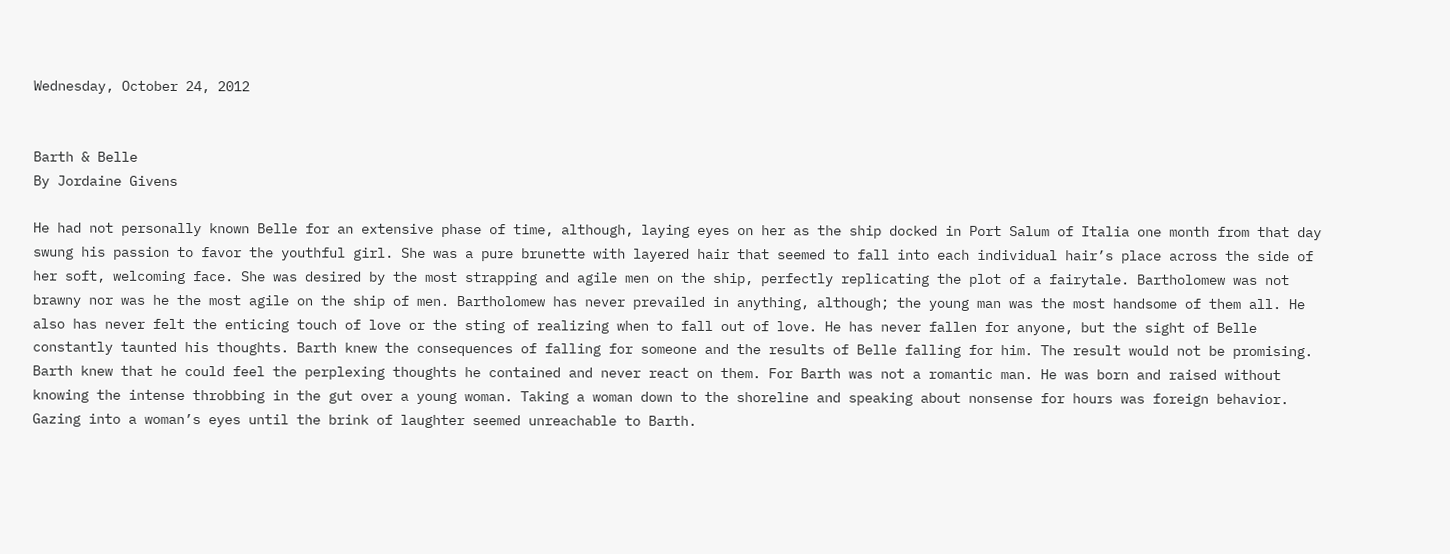Wednesday, October 24, 2012


Barth & Belle
By Jordaine Givens

He had not personally known Belle for an extensive phase of time, although, laying eyes on her as the ship docked in Port Salum of Italia one month from that day swung his passion to favor the youthful girl. She was a pure brunette with layered hair that seemed to fall into each individual hair’s place across the side of her soft, welcoming face. She was desired by the most strapping and agile men on the ship, perfectly replicating the plot of a fairytale. Bartholomew was not brawny nor was he the most agile on the ship of men. Bartholomew has never prevailed in anything, although; the young man was the most handsome of them all. He also has never felt the enticing touch of love or the sting of realizing when to fall out of love. He has never fallen for anyone, but the sight of Belle constantly taunted his thoughts. Barth knew the consequences of falling for someone and the results of Belle falling for him. The result would not be promising.
Barth knew that he could feel the perplexing thoughts he contained and never react on them. For Barth was not a romantic man. He was born and raised without knowing the intense throbbing in the gut over a young woman. Taking a woman down to the shoreline and speaking about nonsense for hours was foreign behavior. Gazing into a woman’s eyes until the brink of laughter seemed unreachable to Barth.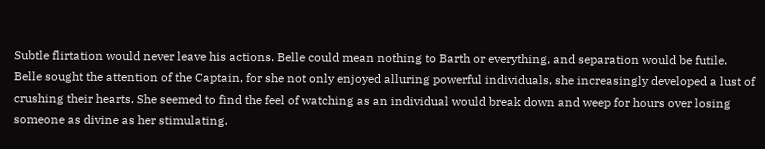Subtle flirtation would never leave his actions. Belle could mean nothing to Barth or everything, and separation would be futile.
Belle sought the attention of the Captain, for she not only enjoyed alluring powerful individuals, she increasingly developed a lust of crushing their hearts. She seemed to find the feel of watching as an individual would break down and weep for hours over losing someone as divine as her stimulating.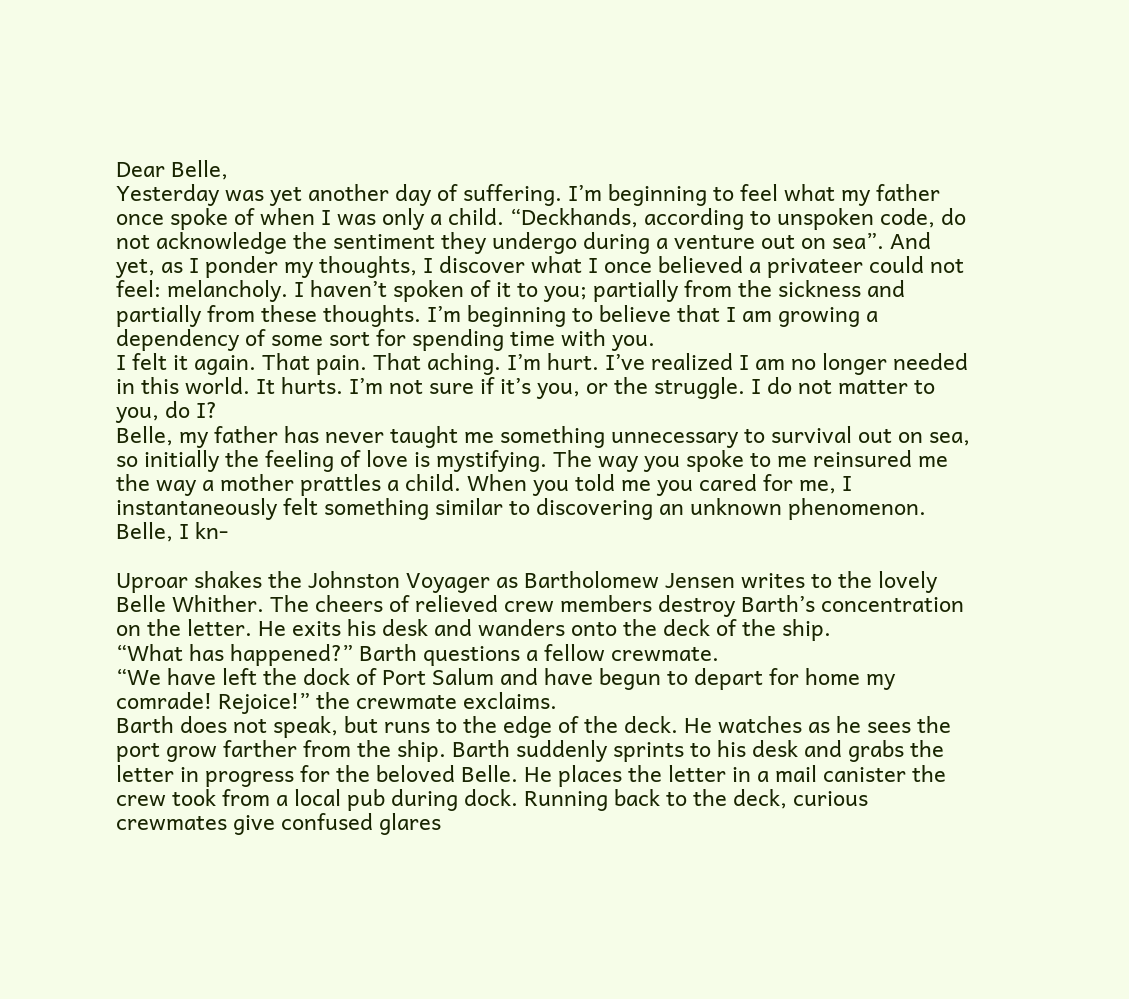Dear Belle,
Yesterday was yet another day of suffering. I’m beginning to feel what my father once spoke of when I was only a child. “Deckhands, according to unspoken code, do not acknowledge the sentiment they undergo during a venture out on sea”. And yet, as I ponder my thoughts, I discover what I once believed a privateer could not feel: melancholy. I haven’t spoken of it to you; partially from the sickness and partially from these thoughts. I’m beginning to believe that I am growing a dependency of some sort for spending time with you.
I felt it again. That pain. That aching. I’m hurt. I’ve realized I am no longer needed in this world. It hurts. I’m not sure if it’s you, or the struggle. I do not matter to you, do I?
Belle, my father has never taught me something unnecessary to survival out on sea, so initially the feeling of love is mystifying. The way you spoke to me reinsured me the way a mother prattles a child. When you told me you cared for me, I instantaneously felt something similar to discovering an unknown phenomenon. Belle, I kn-

Uproar shakes the Johnston Voyager as Bartholomew Jensen writes to the lovely Belle Whither. The cheers of relieved crew members destroy Barth’s concentration on the letter. He exits his desk and wanders onto the deck of the ship.
“What has happened?” Barth questions a fellow crewmate.
“We have left the dock of Port Salum and have begun to depart for home my comrade! Rejoice!” the crewmate exclaims.
Barth does not speak, but runs to the edge of the deck. He watches as he sees the port grow farther from the ship. Barth suddenly sprints to his desk and grabs the letter in progress for the beloved Belle. He places the letter in a mail canister the crew took from a local pub during dock. Running back to the deck, curious crewmates give confused glares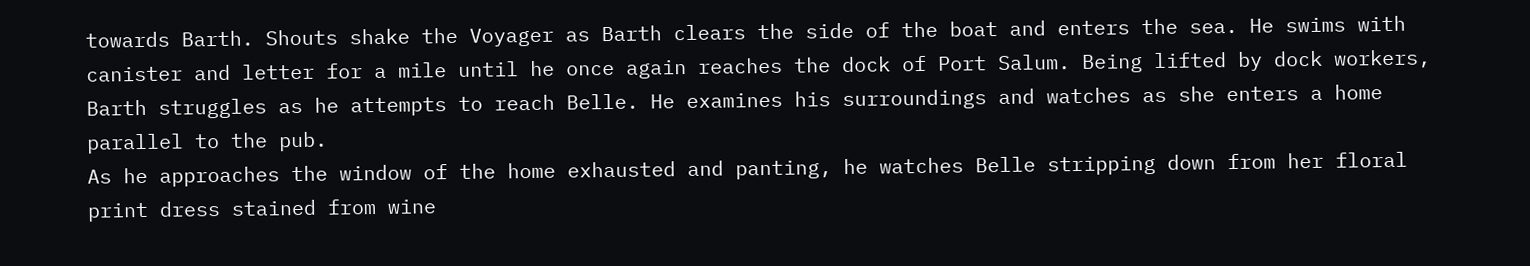towards Barth. Shouts shake the Voyager as Barth clears the side of the boat and enters the sea. He swims with canister and letter for a mile until he once again reaches the dock of Port Salum. Being lifted by dock workers, Barth struggles as he attempts to reach Belle. He examines his surroundings and watches as she enters a home parallel to the pub.
As he approaches the window of the home exhausted and panting, he watches Belle stripping down from her floral print dress stained from wine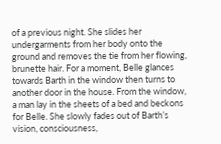of a previous night. She slides her undergarments from her body onto the ground and removes the tie from her flowing, brunette hair. For a moment, Belle glances towards Barth in the window then turns to another door in the house. From the window, a man lay in the sheets of a bed and beckons for Belle. She slowly fades out of Barth’s vision, consciousness,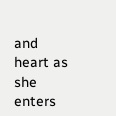and heart as she enters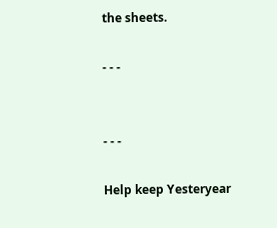the sheets.

- - -


- - -

Help keep Yesteryear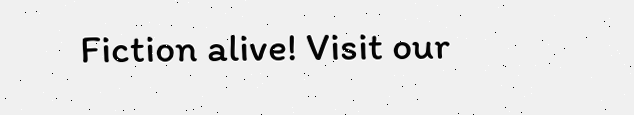Fiction alive! Visit our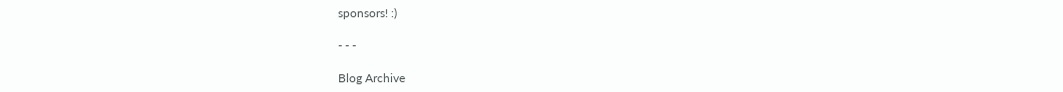sponsors! :)

- - -

Blog Archive